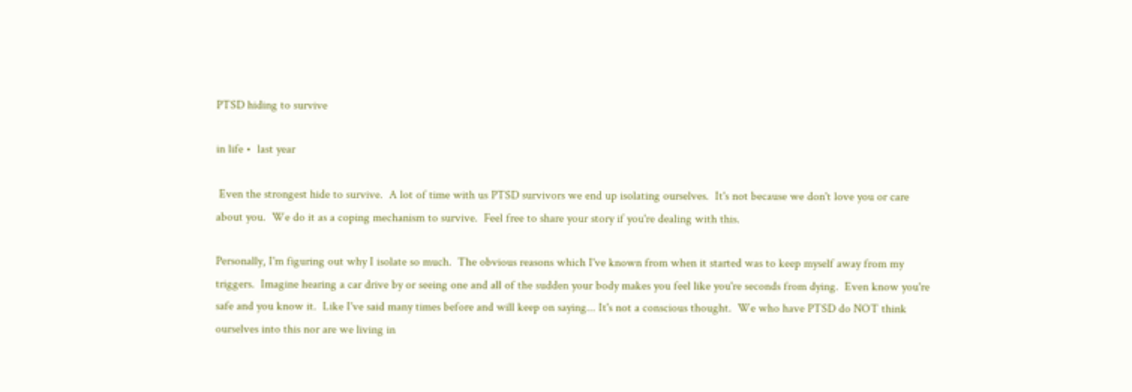PTSD hiding to survive

in life •  last year

 Even the strongest hide to survive.  A lot of time with us PTSD survivors we end up isolating ourselves.  It's not because we don't love you or care about you.  We do it as a coping mechanism to survive.  Feel free to share your story if you're dealing with this.

Personally, I'm figuring out why I isolate so much.  The obvious reasons which I've known from when it started was to keep myself away from my triggers.  Imagine hearing a car drive by or seeing one and all of the sudden your body makes you feel like you're seconds from dying.  Even know you're safe and you know it.  Like I've said many times before and will keep on saying... It's not a conscious thought.  We who have PTSD do NOT think ourselves into this nor are we living in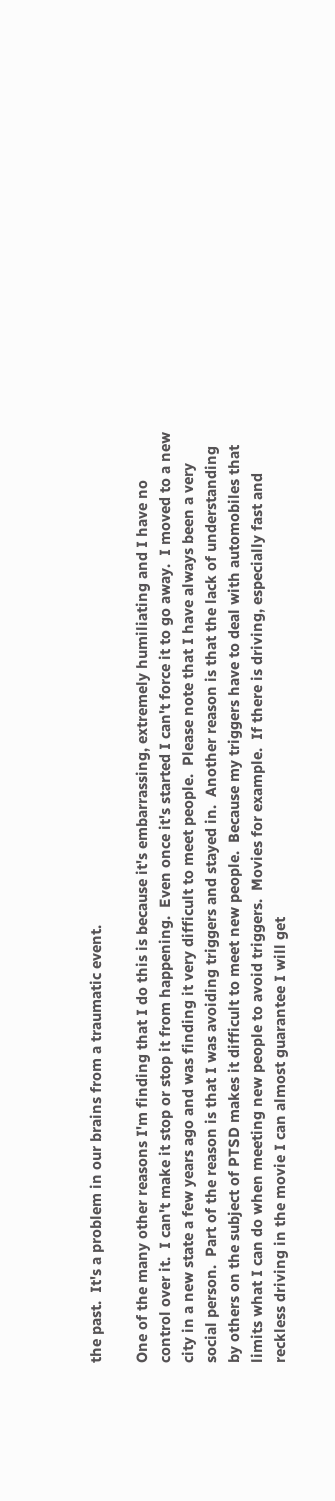the past.  It's a problem in our brains from a traumatic event.

One of the many other reasons I'm finding that I do this is because it's embarrassing, extremely humiliating and I have no control over it.  I can't make it stop or stop it from happening.  Even once it's started I can't force it to go away.  I moved to a new city in a new state a few years ago and was finding it very difficult to meet people.  Please note that I have always been a very social person.  Part of the reason is that I was avoiding triggers and stayed in.  Another reason is that the lack of understanding by others on the subject of PTSD makes it difficult to meet new people.  Because my triggers have to deal with automobiles that limits what I can do when meeting new people to avoid triggers.  Movies for example.  If there is driving, especially fast and reckless driving in the movie I can almost guarantee I will get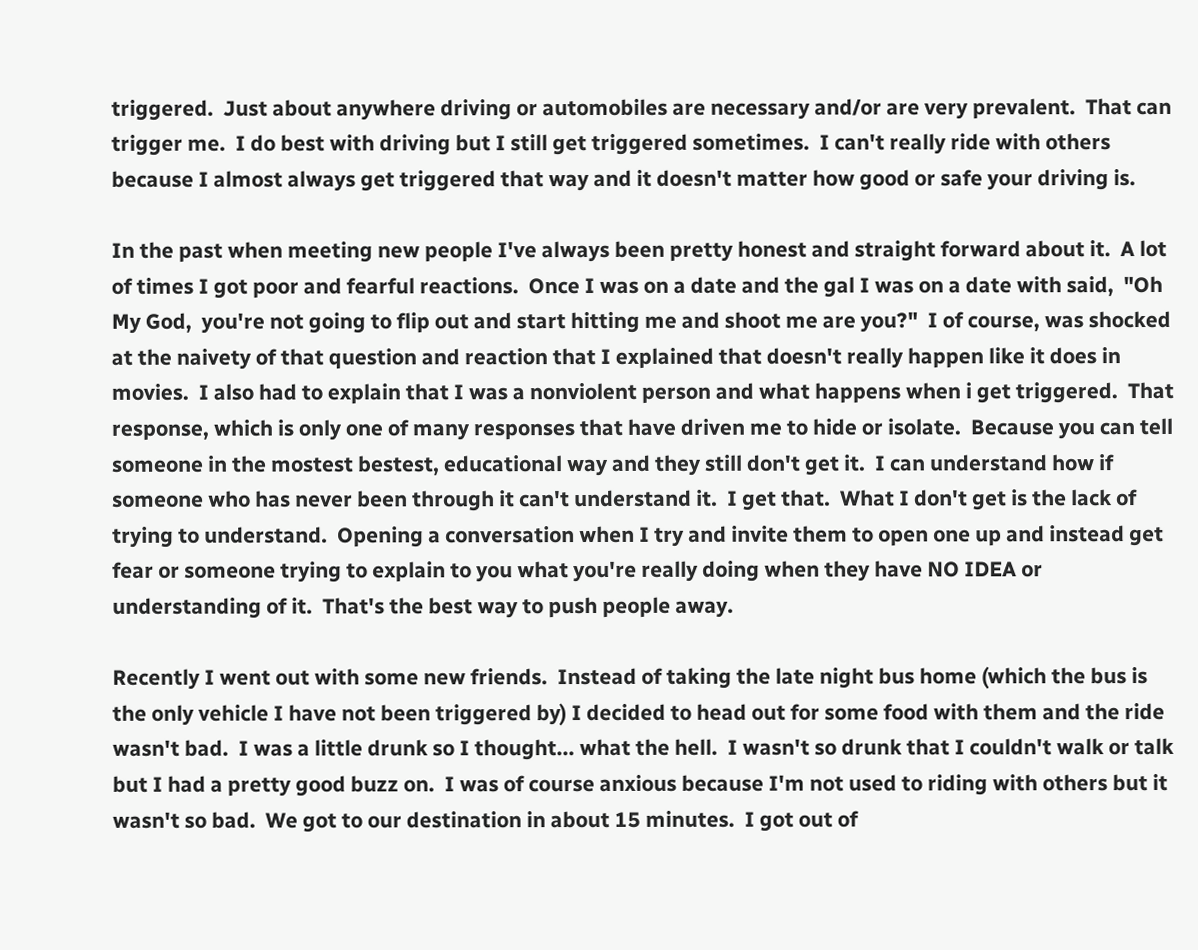triggered.  Just about anywhere driving or automobiles are necessary and/or are very prevalent.  That can trigger me.  I do best with driving but I still get triggered sometimes.  I can't really ride with others because I almost always get triggered that way and it doesn't matter how good or safe your driving is.

In the past when meeting new people I've always been pretty honest and straight forward about it.  A lot of times I got poor and fearful reactions.  Once I was on a date and the gal I was on a date with said,  "Oh My God,  you're not going to flip out and start hitting me and shoot me are you?"  I of course, was shocked at the naivety of that question and reaction that I explained that doesn't really happen like it does in movies.  I also had to explain that I was a nonviolent person and what happens when i get triggered.  That response, which is only one of many responses that have driven me to hide or isolate.  Because you can tell someone in the mostest bestest, educational way and they still don't get it.  I can understand how if someone who has never been through it can't understand it.  I get that.  What I don't get is the lack of trying to understand.  Opening a conversation when I try and invite them to open one up and instead get fear or someone trying to explain to you what you're really doing when they have NO IDEA or understanding of it.  That's the best way to push people away.

Recently I went out with some new friends.  Instead of taking the late night bus home (which the bus is the only vehicle I have not been triggered by) I decided to head out for some food with them and the ride wasn't bad.  I was a little drunk so I thought... what the hell.  I wasn't so drunk that I couldn't walk or talk but I had a pretty good buzz on.  I was of course anxious because I'm not used to riding with others but it wasn't so bad.  We got to our destination in about 15 minutes.  I got out of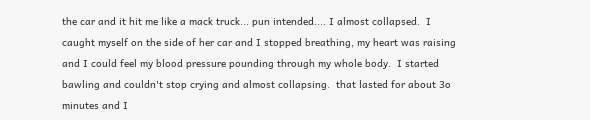the car and it hit me like a mack truck... pun intended.... I almost collapsed.  I caught myself on the side of her car and I stopped breathing, my heart was raising and I could feel my blood pressure pounding through my whole body.  I started bawling and couldn't stop crying and almost collapsing.  that lasted for about 3o minutes and I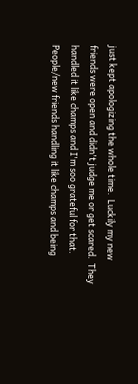just kept apologizing the whole time.  Luckily my new friends were open and didn't judge me or get scared.  They handled it like champs and I'm soo grateful for that.  People/new friends handling it like champs and being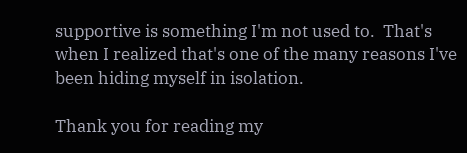supportive is something I'm not used to.  That's when I realized that's one of the many reasons I've been hiding myself in isolation.

Thank you for reading my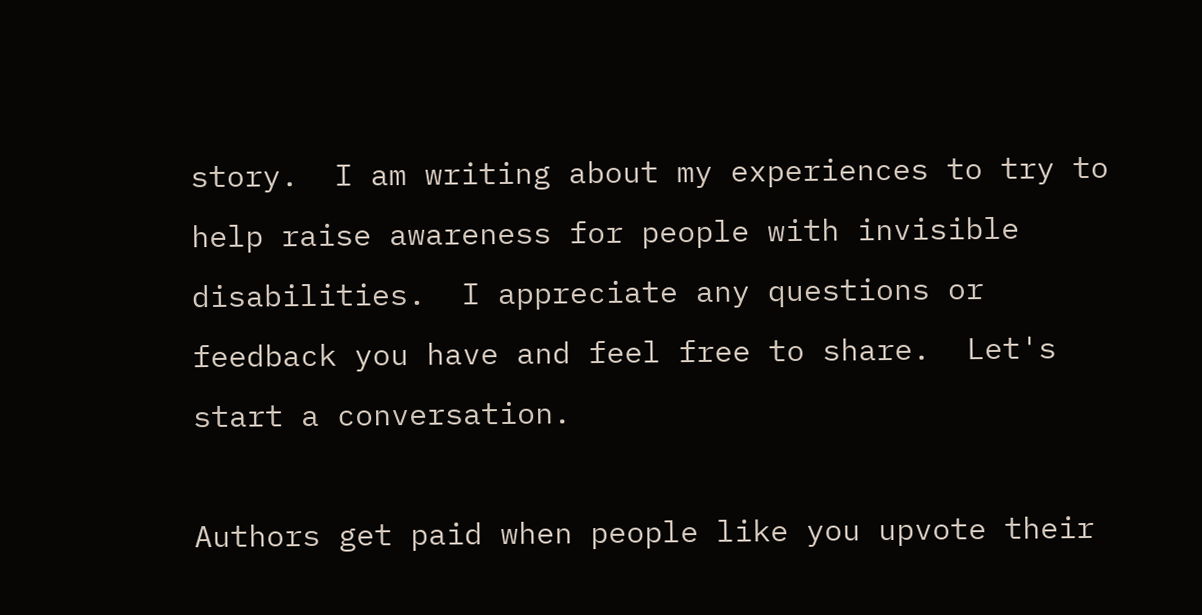story.  I am writing about my experiences to try to help raise awareness for people with invisible disabilities.  I appreciate any questions or feedback you have and feel free to share.  Let's start a conversation.

Authors get paid when people like you upvote their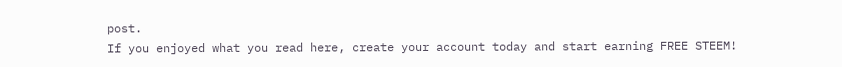post.
If you enjoyed what you read here, create your account today and start earning FREE STEEM!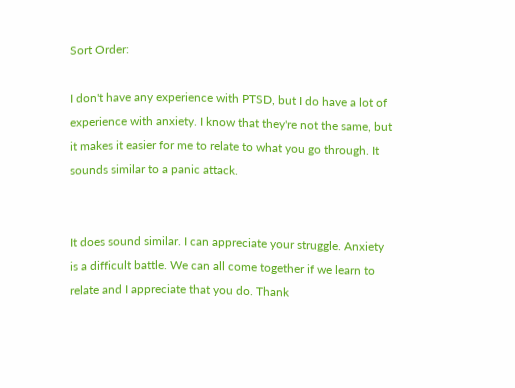Sort Order:

I don't have any experience with PTSD, but I do have a lot of experience with anxiety. I know that they're not the same, but it makes it easier for me to relate to what you go through. It sounds similar to a panic attack.


It does sound similar. I can appreciate your struggle. Anxiety is a difficult battle. We can all come together if we learn to relate and I appreciate that you do. Thank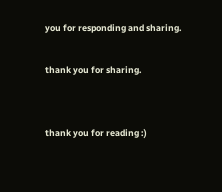you for responding and sharing.

thank you for sharing.


thank you for reading :)